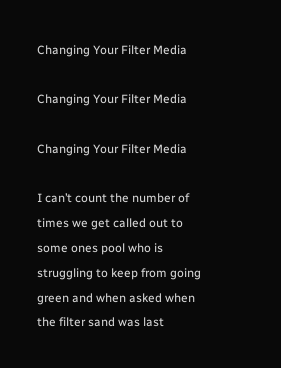Changing Your Filter Media

Changing Your Filter Media

Changing Your Filter Media

I can’t count the number of times we get called out to some ones pool who is struggling to keep from going green and when asked when the filter sand was last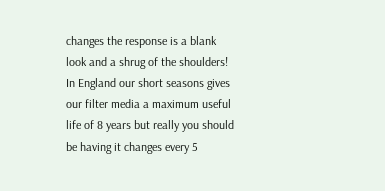changes the response is a blank look and a shrug of the shoulders! In England our short seasons gives our filter media a maximum useful life of 8 years but really you should be having it changes every 5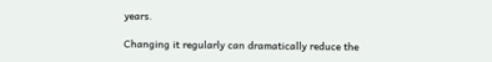years.

Changing it regularly can dramatically reduce the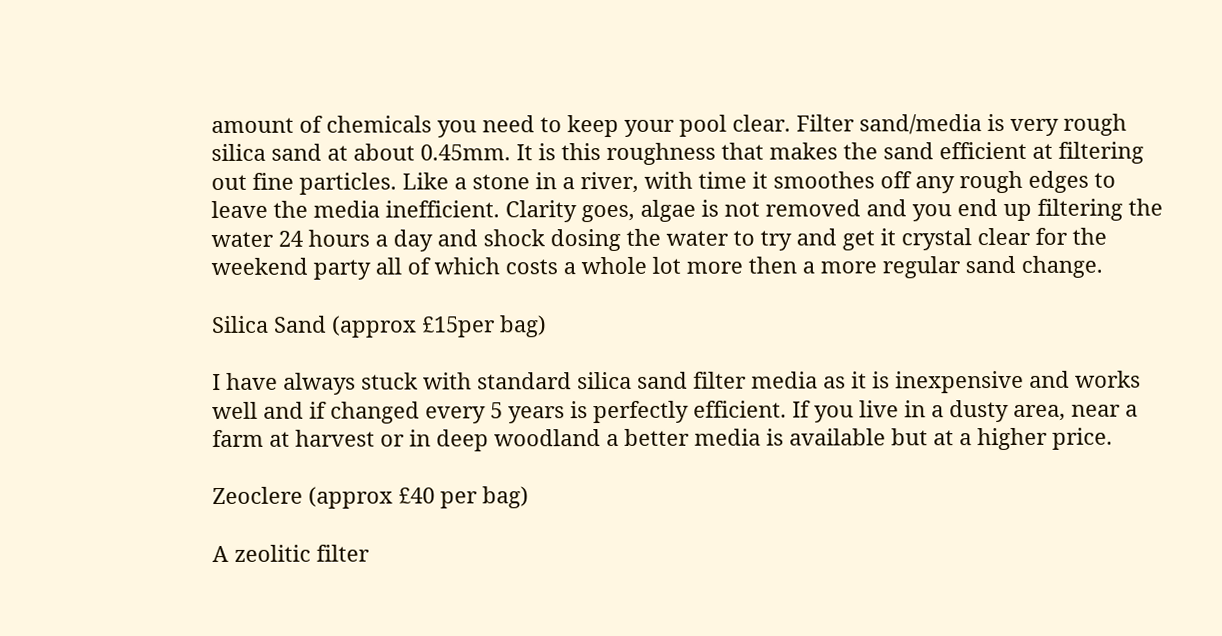amount of chemicals you need to keep your pool clear. Filter sand/media is very rough silica sand at about 0.45mm. It is this roughness that makes the sand efficient at filtering out fine particles. Like a stone in a river, with time it smoothes off any rough edges to leave the media inefficient. Clarity goes, algae is not removed and you end up filtering the water 24 hours a day and shock dosing the water to try and get it crystal clear for the weekend party all of which costs a whole lot more then a more regular sand change.

Silica Sand (approx £15per bag)

I have always stuck with standard silica sand filter media as it is inexpensive and works well and if changed every 5 years is perfectly efficient. If you live in a dusty area, near a farm at harvest or in deep woodland a better media is available but at a higher price.

Zeoclere (approx £40 per bag)

A zeolitic filter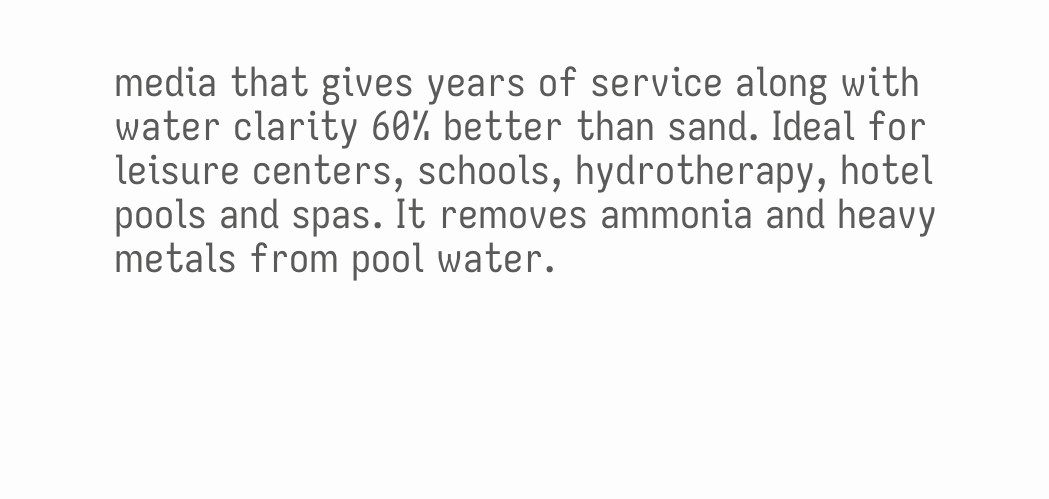media that gives years of service along with water clarity 60% better than sand. Ideal for leisure centers, schools, hydrotherapy, hotel pools and spas. It removes ammonia and heavy metals from pool water.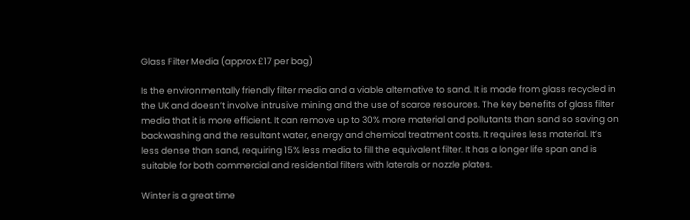Glass Filter Media (approx £17 per bag)

Is the environmentally friendly filter media and a viable alternative to sand. It is made from glass recycled in the UK and doesn’t involve intrusive mining and the use of scarce resources. The key benefits of glass filter media that it is more efficient. It can remove up to 30% more material and pollutants than sand so saving on backwashing and the resultant water, energy and chemical treatment costs. It requires less material. It’s less dense than sand, requiring 15% less media to fill the equivalent filter. It has a longer life span and is suitable for both commercial and residential filters with laterals or nozzle plates.

Winter is a great time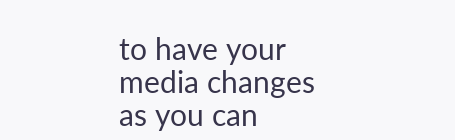to have your media changes as you can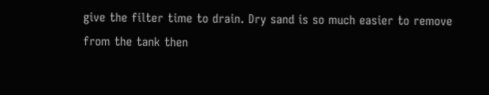give the filter time to drain. Dry sand is so much easier to remove from the tank then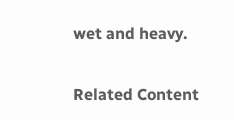wet and heavy.

Related Content